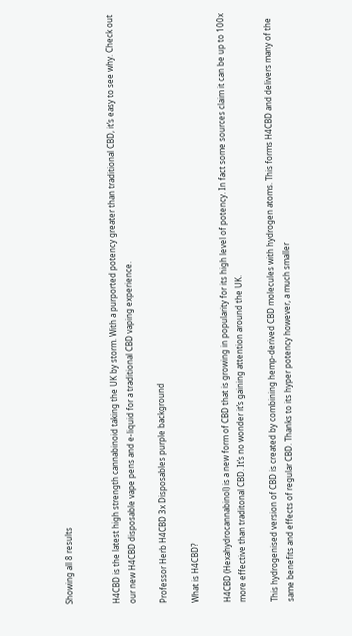Showing all 8 results


H4CBD is the latest high strength cannabinoid taking the UK by storm. With a purported potency greater than traditional CBD, it’s easy to see why. Check out our new H4CBD disposable vape pens and e-liquid for a traditional CBD vaping experience.

Professor Herb H4CBD 3x Disposables purple background

What is H4CBD?

H4CBD (Hexahydrocannabinol) is a new form of CBD that is growing in popularity for its high level of potency. In fact some sources claim it can be up to 100x more effective than traditonal CBD. It’s no wonder it’s gaining attention around the UK.

This hydrogenised version of CBD is created by combining hemp-derived CBD molecules with hydrogen atoms. This forms H4CBD and delivers many of the same benefits and effects of regular CBD. Thanks to its hyper potency however, a much smaller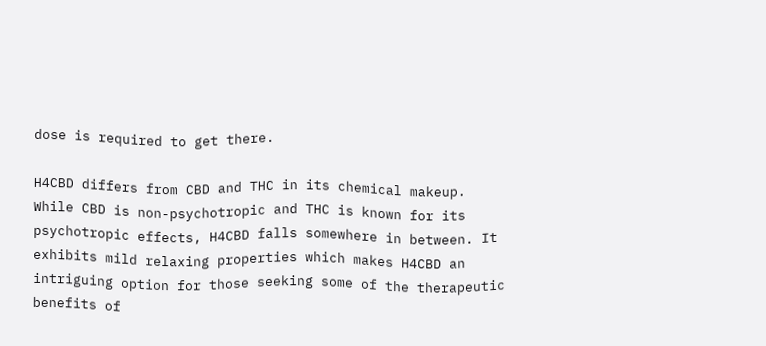dose is required to get there.

H4CBD differs from CBD and THC in its chemical makeup. While CBD is non-psychotropic and THC is known for its psychotropic effects, H4CBD falls somewhere in between. It exhibits mild relaxing properties which makes H4CBD an intriguing option for those seeking some of the therapeutic benefits of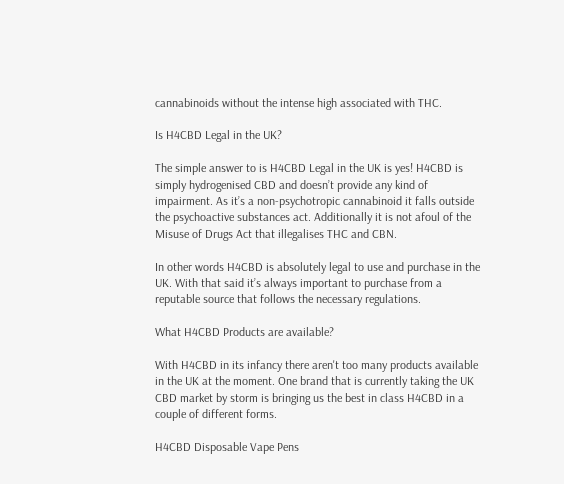cannabinoids without the intense high associated with THC.

Is H4CBD Legal in the UK?

The simple answer to is H4CBD Legal in the UK is yes! H4CBD is simply hydrogenised CBD and doesn’t provide any kind of impairment. As it’s a non-psychotropic cannabinoid it falls outside the psychoactive substances act. Additionally it is not afoul of the Misuse of Drugs Act that illegalises THC and CBN.

In other words H4CBD is absolutely legal to use and purchase in the UK. With that said it’s always important to purchase from a reputable source that follows the necessary regulations.

What H4CBD Products are available?

With H4CBD in its infancy there aren't too many products available in the UK at the moment. One brand that is currently taking the UK CBD market by storm is bringing us the best in class H4CBD in a couple of different forms.

H4CBD Disposable Vape Pens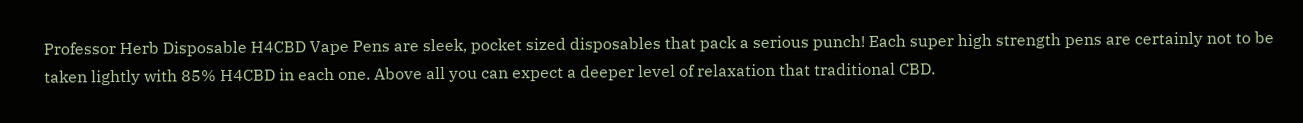Professor Herb Disposable H4CBD Vape Pens are sleek, pocket sized disposables that pack a serious punch! Each super high strength pens are certainly not to be taken lightly with 85% H4CBD in each one. Above all you can expect a deeper level of relaxation that traditional CBD.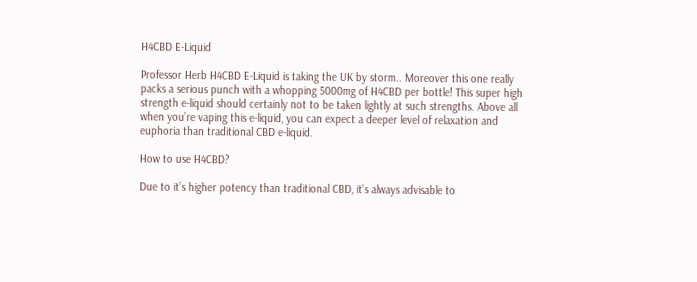H4CBD E-Liquid

Professor Herb H4CBD E-Liquid is taking the UK by storm.. Moreover this one really packs a serious punch with a whopping 5000mg of H4CBD per bottle! This super high strength e-liquid should certainly not to be taken lightly at such strengths. Above all when you’re vaping this e-liquid, you can expect a deeper level of relaxation and euphoria than traditional CBD e-liquid.

How to use H4CBD?

Due to it’s higher potency than traditional CBD, it’s always advisable to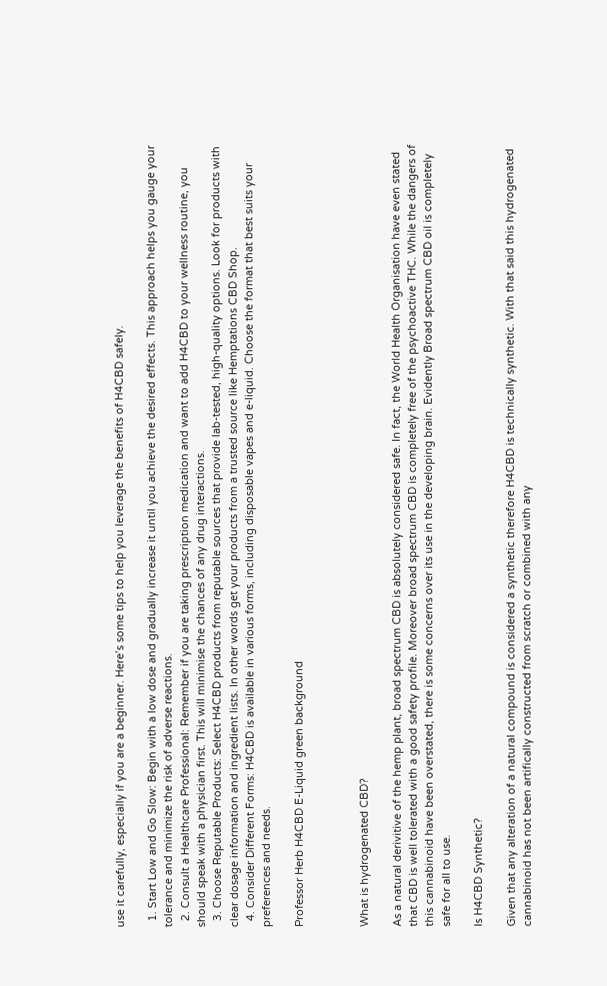use it carefully, especially if you are a beginner. Here’s some tips to help you leverage the benefits of H4CBD safely.

  1. Start Low and Go Slow: Begin with a low dose and gradually increase it until you achieve the desired effects. This approach helps you gauge your tolerance and minimize the risk of adverse reactions.
  2. Consult a Healthcare Professional: Remember if you are taking prescription medication and want to add H4CBD to your wellness routine, you should speak with a physician first. This will minimise the chances of any drug interactions.
  3. Choose Reputable Products: Select H4CBD products from reputable sources that provide lab-tested, high-quality options. Look for products with clear dosage information and ingredient lists. In other words get your products from a trusted source like Hemptations CBD Shop.
  4. Consider Different Forms: H4CBD is available in various forms, including disposable vapes and e-liquid. Choose the format that best suits your preferences and needs.

Professor Herb H4CBD E-Liquid green background



What is hydrogenated CBD?

As a natural derivitive of the hemp plant, broad spectrum CBD is absolutely considered safe. In fact, the World Health Organisation have even stated that CBD is well tolerated with a good safety profile. Moreover broad spectrum CBD is completely free of the psychoactive THC. While the dangers of this cannabinoid have been overstated, there is some concerns over its use in the developing brain. Evidently Broad spectrum CBD oil is completely safe for all to use.

Is H4CBD Synthetic?

Given that any alteration of a natural compound is considered a synthetic therefore H4CBD is technically synthetic. With that said this hydrogenated cannabinoid has not been artifically constructed from scratch or combined with any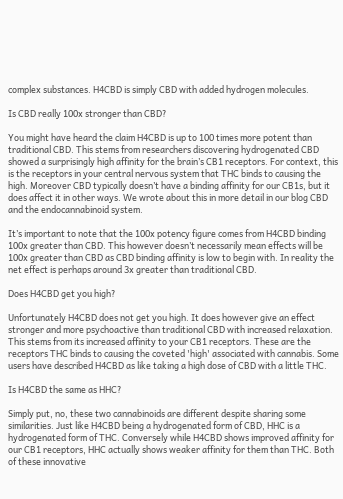complex substances. H4CBD is simply CBD with added hydrogen molecules.

Is CBD really 100x stronger than CBD?

You might have heard the claim H4CBD is up to 100 times more potent than traditional CBD. This stems from researchers discovering hydrogenated CBD showed a surprisingly high affinity for the brain’s CB1 receptors. For context, this is the receptors in your central nervous system that THC binds to causing the high. Moreover CBD typically doesn’t have a binding affinity for our CB1s, but it does affect it in other ways. We wrote about this in more detail in our blog CBD and the endocannabinoid system.

It’s important to note that the 100x potency figure comes from H4CBD binding 100x greater than CBD. This however doesn’t necessarily mean effects will be 100x greater than CBD as CBD binding affinity is low to begin with. In reality the net effect is perhaps around 3x greater than traditional CBD.

Does H4CBD get you high?

Unfortunately H4CBD does not get you high. It does however give an effect stronger and more psychoactive than traditional CBD with increased relaxation. This stems from its increased affinity to your CB1 receptors. These are the receptors THC binds to causing the coveted 'high' associated with cannabis. Some users have described H4CBD as like taking a high dose of CBD with a little THC.

Is H4CBD the same as HHC?

Simply put, no, these two cannabinoids are different despite sharing some similarities. Just like H4CBD being a hydrogenated form of CBD, HHC is a hydrogenated form of THC. Conversely while H4CBD shows improved affinity for our CB1 receptors, HHC actually shows weaker affinity for them than THC. Both of these innovative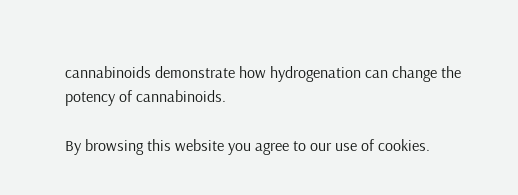cannabinoids demonstrate how hydrogenation can change the potency of cannabinoids.

By browsing this website you agree to our use of cookies.